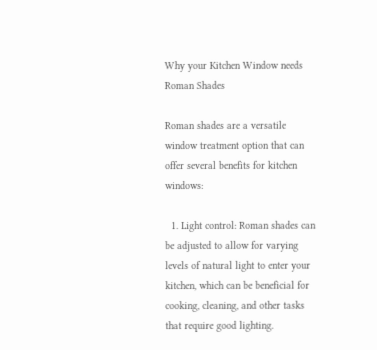Why your Kitchen Window needs Roman Shades

Roman shades are a versatile window treatment option that can offer several benefits for kitchen windows:

  1. Light control: Roman shades can be adjusted to allow for varying levels of natural light to enter your kitchen, which can be beneficial for cooking, cleaning, and other tasks that require good lighting.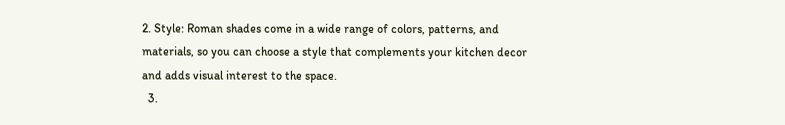2. Style: Roman shades come in a wide range of colors, patterns, and materials, so you can choose a style that complements your kitchen decor and adds visual interest to the space.
  3.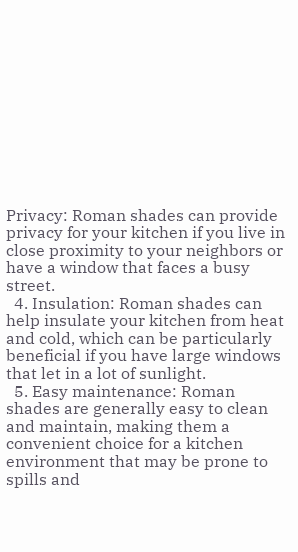Privacy: Roman shades can provide privacy for your kitchen if you live in close proximity to your neighbors or have a window that faces a busy street.
  4. Insulation: Roman shades can help insulate your kitchen from heat and cold, which can be particularly beneficial if you have large windows that let in a lot of sunlight.
  5. Easy maintenance: Roman shades are generally easy to clean and maintain, making them a convenient choice for a kitchen environment that may be prone to spills and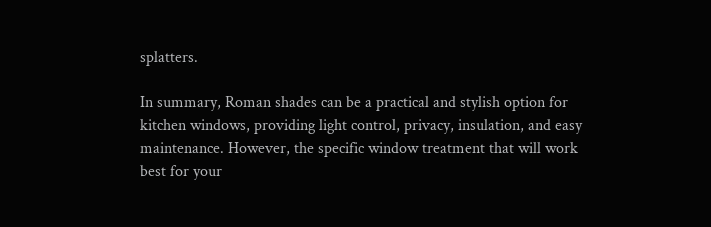splatters.

In summary, Roman shades can be a practical and stylish option for kitchen windows, providing light control, privacy, insulation, and easy maintenance. However, the specific window treatment that will work best for your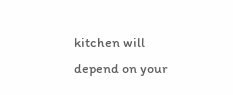kitchen will depend on your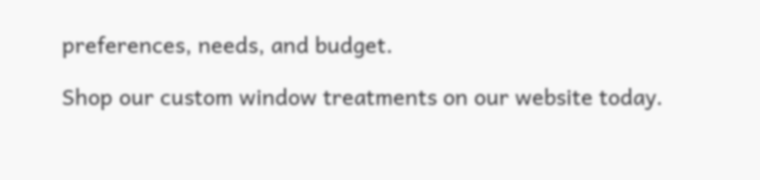preferences, needs, and budget.

Shop our custom window treatments on our website today.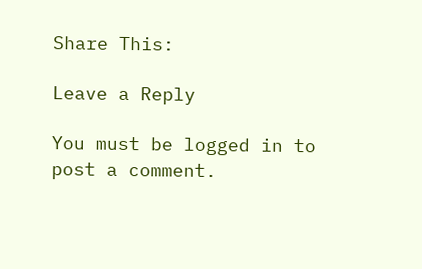Share This:

Leave a Reply

You must be logged in to post a comment.